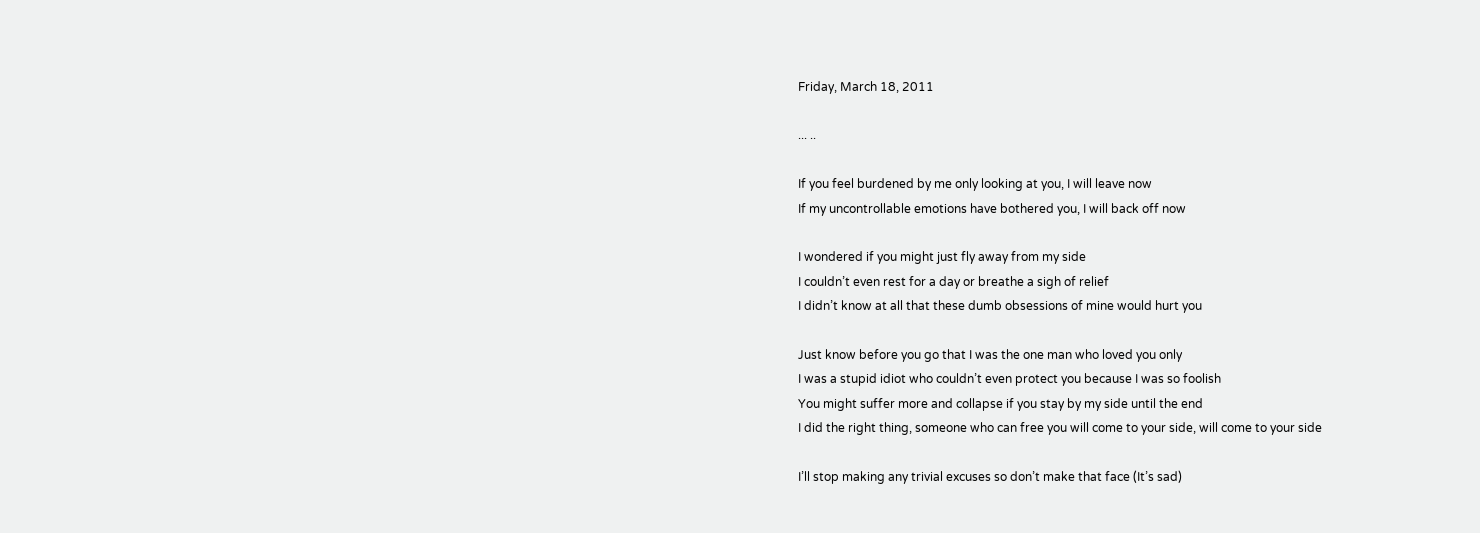Friday, March 18, 2011

... ..

If you feel burdened by me only looking at you, I will leave now
If my uncontrollable emotions have bothered you, I will back off now

I wondered if you might just fly away from my side
I couldn’t even rest for a day or breathe a sigh of relief
I didn’t know at all that these dumb obsessions of mine would hurt you

Just know before you go that I was the one man who loved you only
I was a stupid idiot who couldn’t even protect you because I was so foolish
You might suffer more and collapse if you stay by my side until the end
I did the right thing, someone who can free you will come to your side, will come to your side

I’ll stop making any trivial excuses so don’t make that face (It’s sad)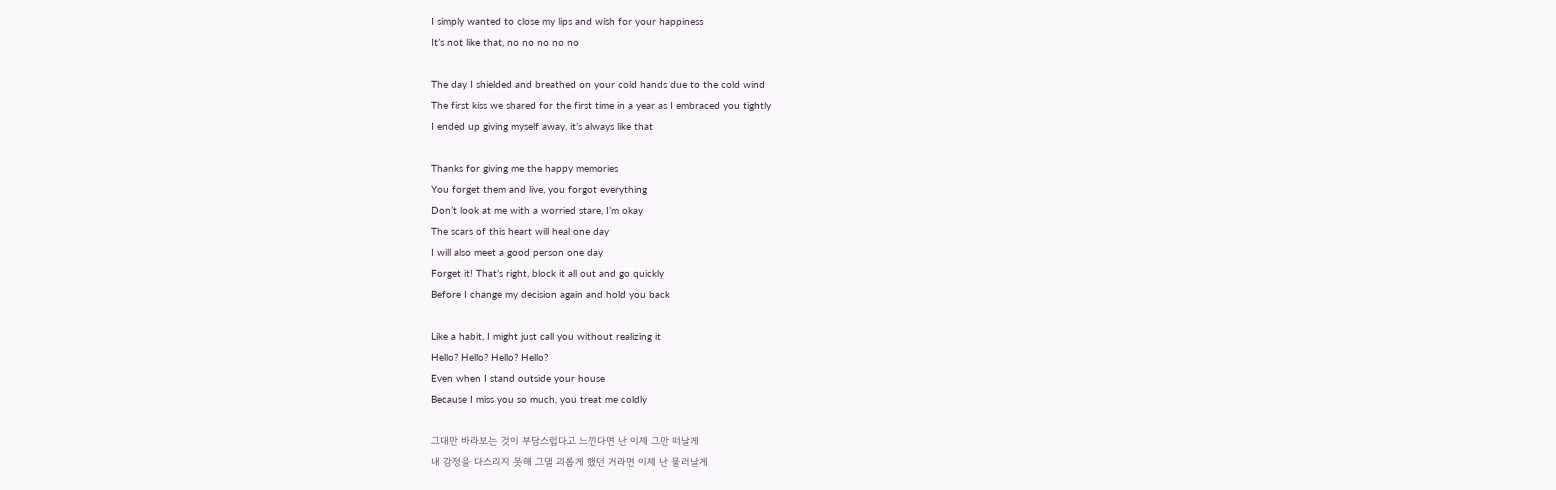I simply wanted to close my lips and wish for your happiness
It’s not like that, no no no no no

The day I shielded and breathed on your cold hands due to the cold wind
The first kiss we shared for the first time in a year as I embraced you tightly
I ended up giving myself away, it’s always like that

Thanks for giving me the happy memories
You forget them and live, you forgot everything
Don’t look at me with a worried stare, I’m okay
The scars of this heart will heal one day
I will also meet a good person one day
Forget it! That’s right, block it all out and go quickly
Before I change my decision again and hold you back

Like a habit, I might just call you without realizing it
Hello? Hello? Hello? Hello?
Even when I stand outside your house
Because I miss you so much, you treat me coldly

그대만 바라보는 것이 부담스럽다고 느낀다면 난 이제 그만 떠날게
내 감정을 다스리지 못해 그댈 괴롭게 했던 거라면 이제 난 물러날게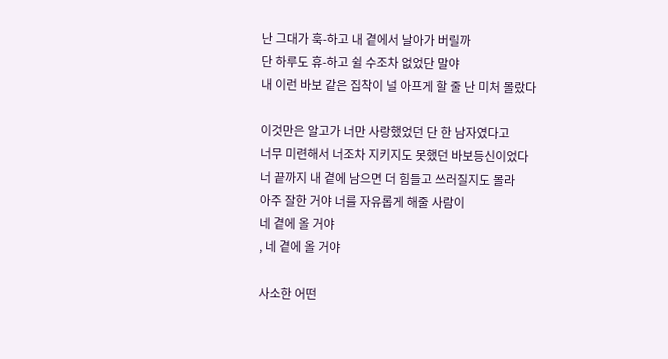난 그대가 훅-하고 내 곁에서 날아가 버릴까
단 하루도 휴-하고 쉴 수조차 없었단 말야
내 이런 바보 같은 집착이 널 아프게 할 줄 난 미처 몰랐다

이것만은 알고가 너만 사랑했었던 단 한 남자였다고
너무 미련해서 너조차 지키지도 못했던 바보등신이었다
너 끝까지 내 곁에 남으면 더 힘들고 쓰러질지도 몰라
아주 잘한 거야 너를 자유롭게 해줄 사람이
네 곁에 올 거야
, 네 곁에 올 거야

사소한 어떤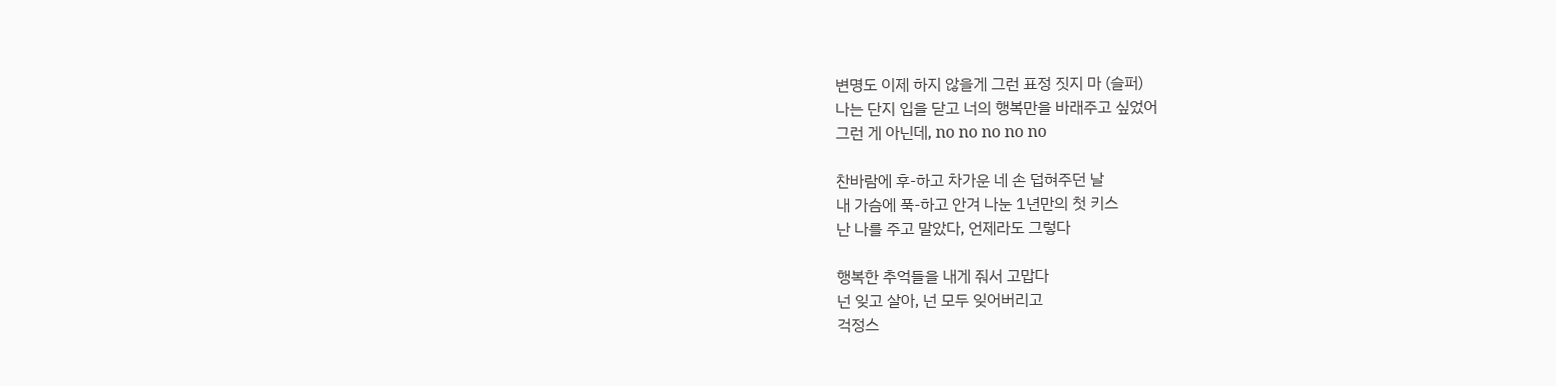변명도 이제 하지 않을게 그런 표정 짓지 마 (슬퍼)
나는 단지 입을 닫고 너의 행복만을 바래주고 싶었어
그런 게 아닌데, no no no no no

찬바람에 후-하고 차가운 네 손 덥혀주던 날
내 가슴에 푹-하고 안겨 나눈 1년만의 첫 키스
난 나를 주고 말았다, 언제라도 그렇다

행복한 추억들을 내게 줘서 고맙다
넌 잊고 살아, 넌 모두 잊어버리고
걱정스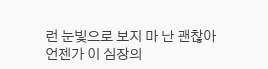런 눈빛으로 보지 마 난 괜찮아
언젠가 이 심장의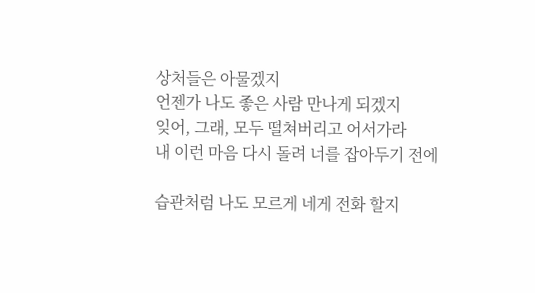상처들은 아물겠지
언젠가 나도 좋은 사람 만나게 되겠지
잊어, 그래, 모두 떨쳐버리고 어서가라
내 이런 마음 다시 돌려 너를 잡아두기 전에

습관처럼 나도 모르게 네게 전화 할지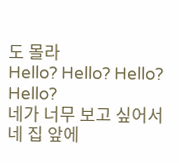도 몰라
Hello? Hello? Hello? Hello?
네가 너무 보고 싶어서 네 집 앞에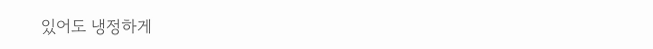있어도 냉정하게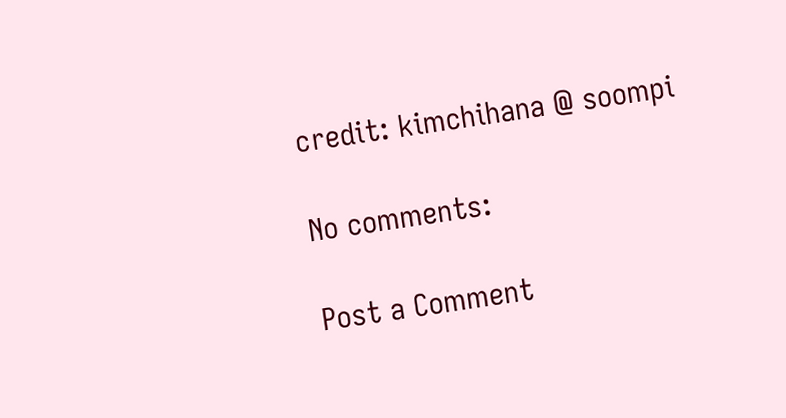credit: kimchihana @ soompi

No comments:

Post a Comment